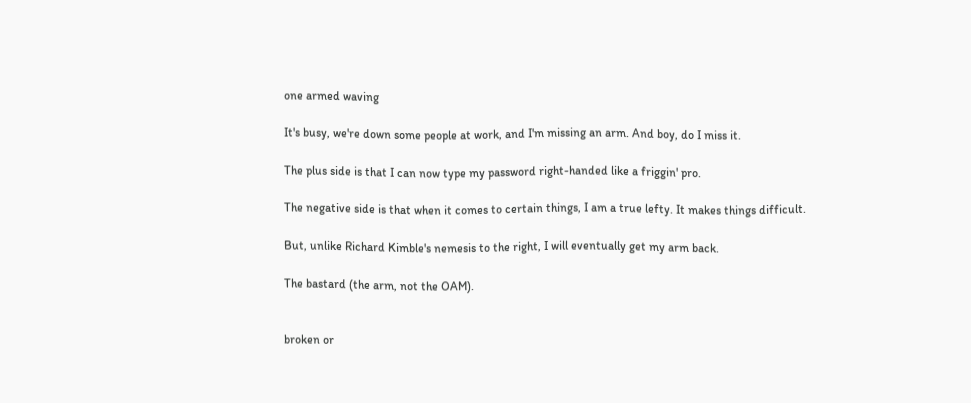one armed waving

It's busy, we're down some people at work, and I'm missing an arm. And boy, do I miss it.

The plus side is that I can now type my password right-handed like a friggin' pro.

The negative side is that when it comes to certain things, I am a true lefty. It makes things difficult.

But, unlike Richard Kimble's nemesis to the right, I will eventually get my arm back.

The bastard (the arm, not the OAM).


broken or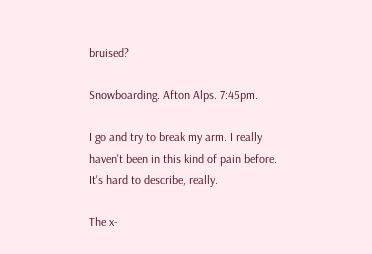bruised?

Snowboarding. Afton Alps. 7:45pm.

I go and try to break my arm. I really haven't been in this kind of pain before. It's hard to describe, really.

The x-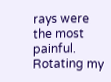rays were the most painful. Rotating my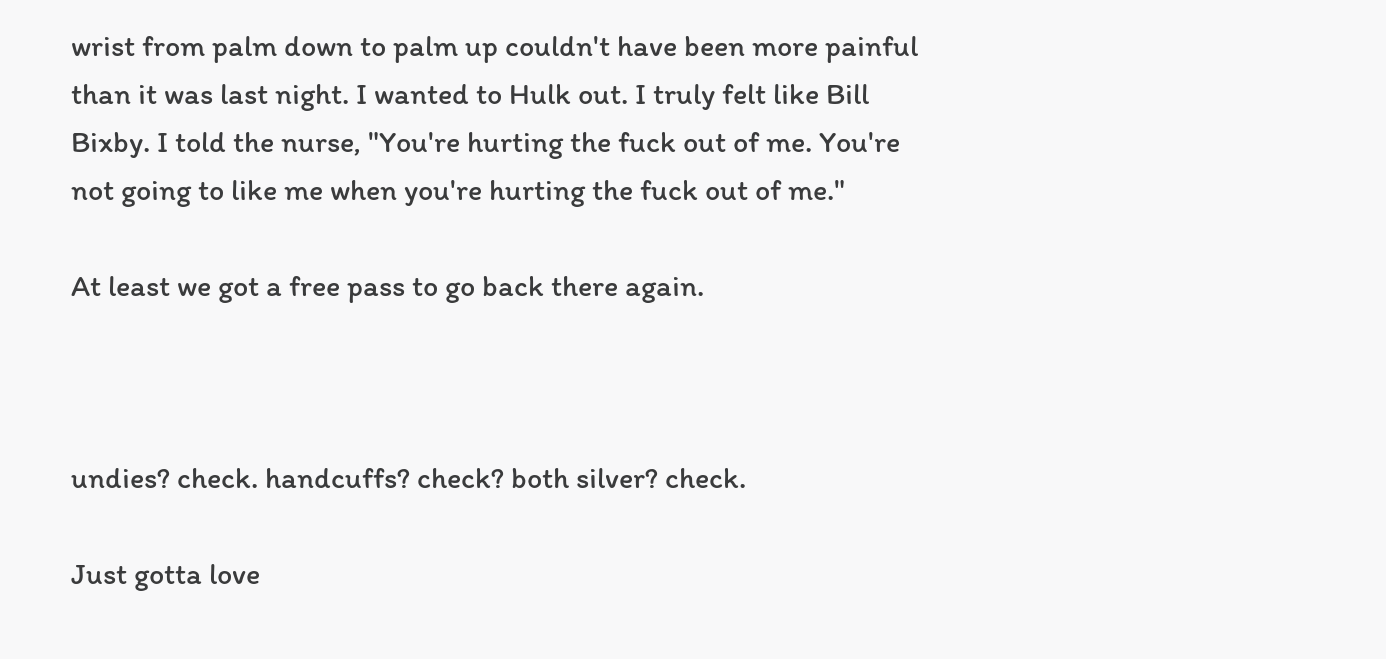wrist from palm down to palm up couldn't have been more painful than it was last night. I wanted to Hulk out. I truly felt like Bill Bixby. I told the nurse, "You're hurting the fuck out of me. You're not going to like me when you're hurting the fuck out of me."

At least we got a free pass to go back there again.



undies? check. handcuffs? check? both silver? check.

Just gotta love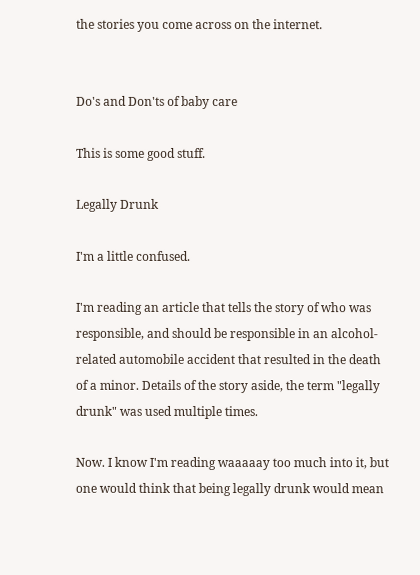the stories you come across on the internet.


Do's and Don'ts of baby care

This is some good stuff.

Legally Drunk

I'm a little confused.

I'm reading an article that tells the story of who was responsible, and should be responsible in an alcohol-related automobile accident that resulted in the death of a minor. Details of the story aside, the term "legally drunk" was used multiple times.

Now. I know I'm reading waaaaay too much into it, but one would think that being legally drunk would mean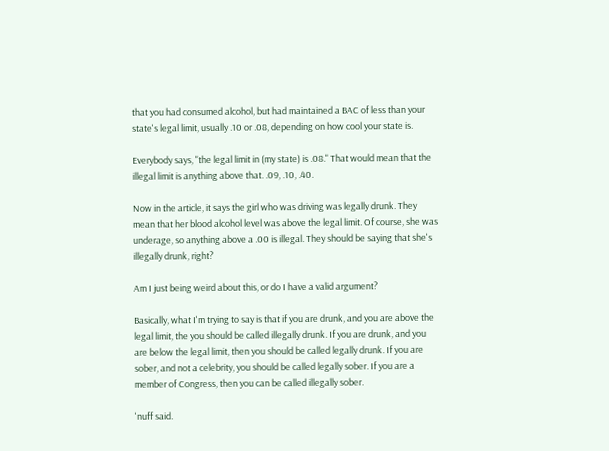that you had consumed alcohol, but had maintained a BAC of less than your state's legal limit, usually .10 or .08, depending on how cool your state is.

Everybody says, "the legal limit in (my state) is .08." That would mean that the illegal limit is anything above that. .09, .10, .40.

Now in the article, it says the girl who was driving was legally drunk. They mean that her blood alcohol level was above the legal limit. Of course, she was underage, so anything above a .00 is illegal. They should be saying that she's illegally drunk, right?

Am I just being weird about this, or do I have a valid argument?

Basically, what I'm trying to say is that if you are drunk, and you are above the legal limit, the you should be called illegally drunk. If you are drunk, and you are below the legal limit, then you should be called legally drunk. If you are sober, and not a celebrity, you should be called legally sober. If you are a member of Congress, then you can be called illegally sober.

'nuff said.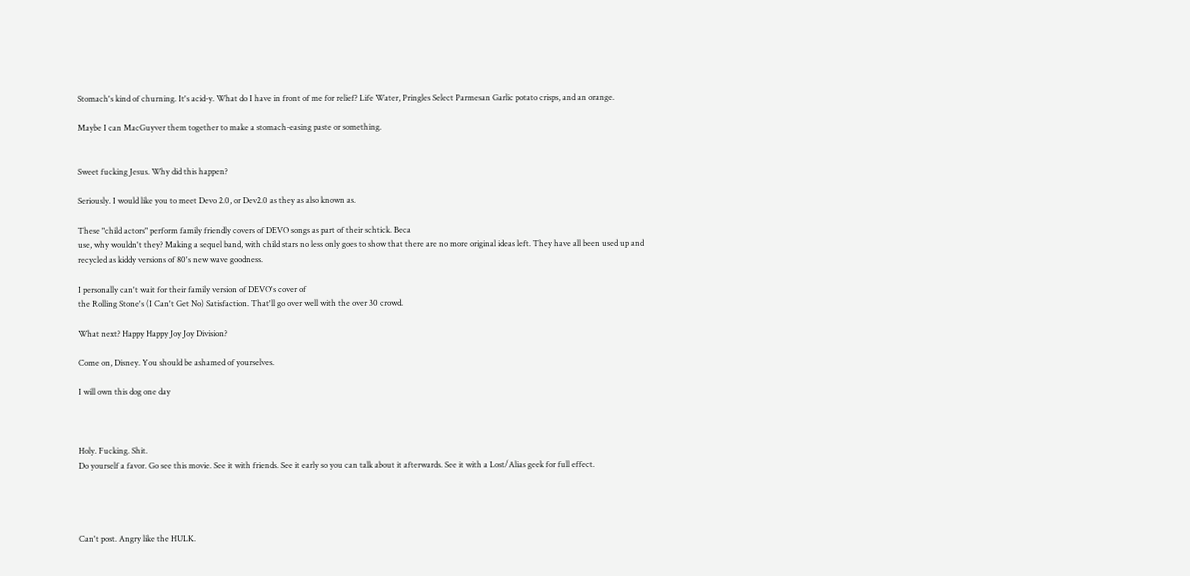Stomach's kind of churning. It's acid-y. What do I have in front of me for relief? Life Water, Pringles Select Parmesan Garlic potato crisps, and an orange.

Maybe I can MacGuyver them together to make a stomach-easing paste or something.


Sweet fucking Jesus. Why did this happen?

Seriously. I would like you to meet Devo 2.0, or Dev2.0 as they as also known as.

These "child actors" perform family friendly covers of DEVO songs as part of their schtick. Beca
use, why wouldn't they? Making a sequel band, with child stars no less only goes to show that there are no more original ideas left. They have all been used up and recycled as kiddy versions of 80's new wave goodness.

I personally can't wait for their family version of DEVO's cover of
the Rolling Stone's (I Can't Get No) Satisfaction. That'll go over well with the over 30 crowd.

What next? Happy Happy Joy Joy Division?

Come on, Disney. You should be ashamed of yourselves.

I will own this dog one day



Holy. Fucking. Shit.
Do yourself a favor. Go see this movie. See it with friends. See it early so you can talk about it afterwards. See it with a Lost/Alias geek for full effect.




Can't post. Angry like the HULK.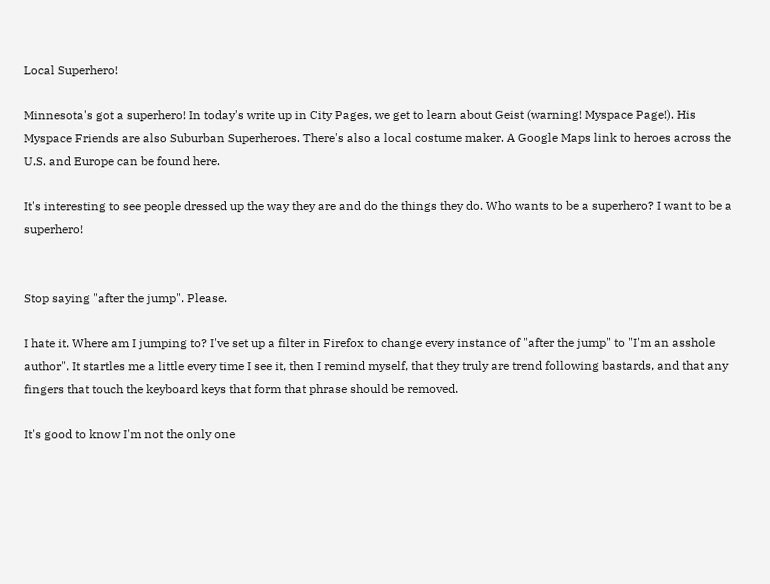Local Superhero!

Minnesota's got a superhero! In today's write up in City Pages, we get to learn about Geist (warning! Myspace Page!). His Myspace Friends are also Suburban Superheroes. There's also a local costume maker. A Google Maps link to heroes across the U.S. and Europe can be found here.

It's interesting to see people dressed up the way they are and do the things they do. Who wants to be a superhero? I want to be a superhero!


Stop saying "after the jump". Please.

I hate it. Where am I jumping to? I've set up a filter in Firefox to change every instance of "after the jump" to "I'm an asshole author". It startles me a little every time I see it, then I remind myself, that they truly are trend following bastards, and that any fingers that touch the keyboard keys that form that phrase should be removed.

It's good to know I'm not the only one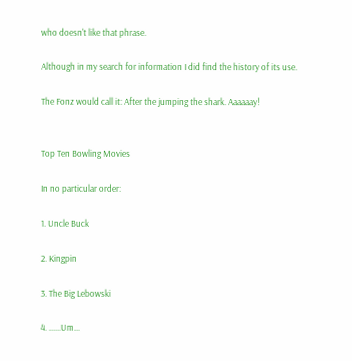who doesn't like that phrase.

Although in my search for information I did find the history of its use.

The Fonz would call it: After the jumping the shark. Aaaaaay!


Top Ten Bowling Movies

In no particular order:

1. Uncle Buck

2. Kingpin

3. The Big Lebowski

4. ......Um...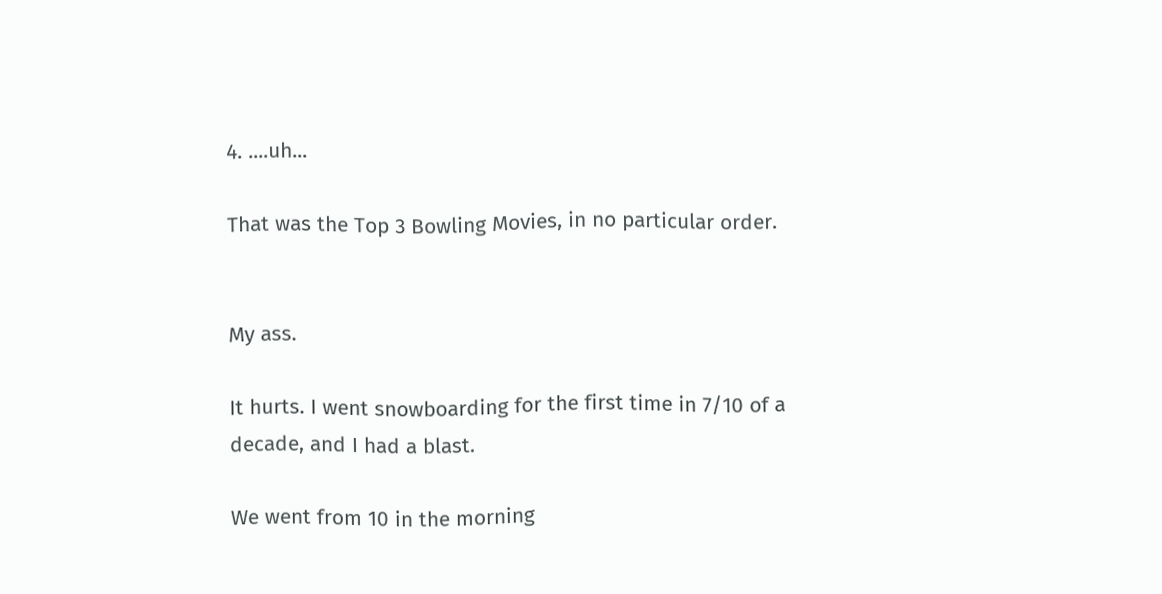4. ....uh...

That was the Top 3 Bowling Movies, in no particular order.


My ass.

It hurts. I went snowboarding for the first time in 7/10 of a decade, and I had a blast.

We went from 10 in the morning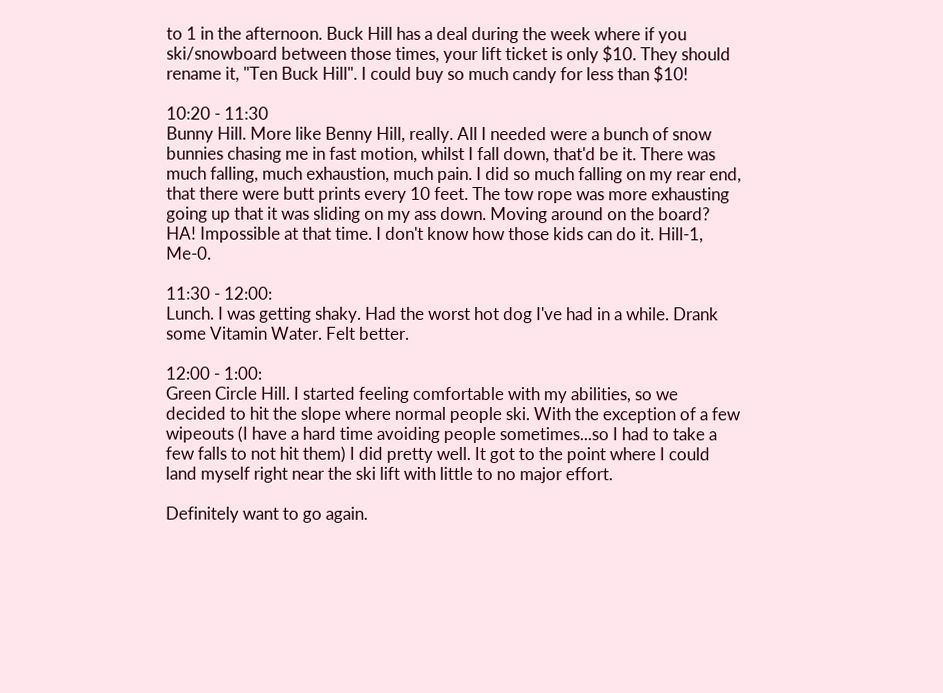to 1 in the afternoon. Buck Hill has a deal during the week where if you ski/snowboard between those times, your lift ticket is only $10. They should rename it, "Ten Buck Hill". I could buy so much candy for less than $10!

10:20 - 11:30
Bunny Hill. More like Benny Hill, really. All I needed were a bunch of snow bunnies chasing me in fast motion, whilst I fall down, that'd be it. There was much falling, much exhaustion, much pain. I did so much falling on my rear end, that there were butt prints every 10 feet. The tow rope was more exhausting going up that it was sliding on my ass down. Moving around on the board? HA! Impossible at that time. I don't know how those kids can do it. Hill-1, Me-0.

11:30 - 12:00:
Lunch. I was getting shaky. Had the worst hot dog I've had in a while. Drank some Vitamin Water. Felt better.

12:00 - 1:00:
Green Circle Hill. I started feeling comfortable with my abilities, so we decided to hit the slope where normal people ski. With the exception of a few wipeouts (I have a hard time avoiding people sometimes...so I had to take a few falls to not hit them) I did pretty well. It got to the point where I could land myself right near the ski lift with little to no major effort.

Definitely want to go again.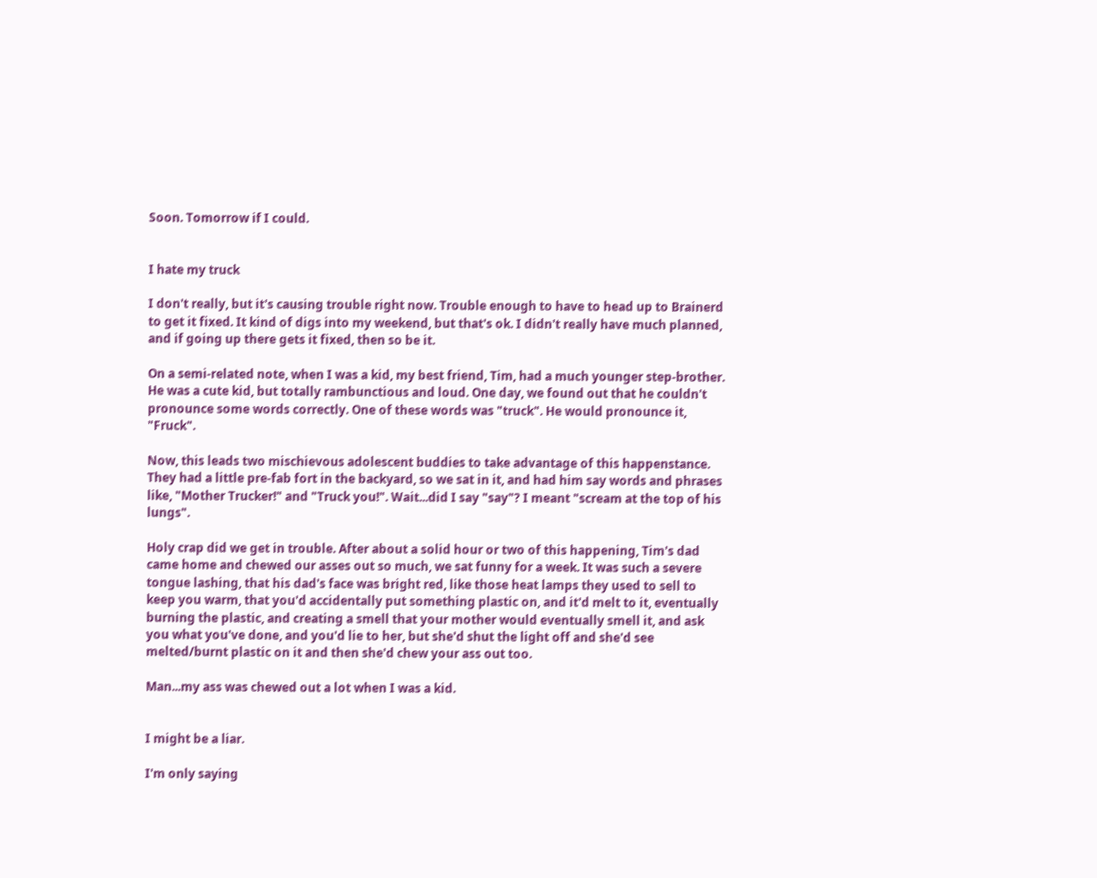Soon. Tomorrow if I could.


I hate my truck

I don't really, but it's causing trouble right now. Trouble enough to have to head up to Brainerd to get it fixed. It kind of digs into my weekend, but that's ok. I didn't really have much planned, and if going up there gets it fixed, then so be it.

On a semi-related note, when I was a kid, my best friend, Tim, had a much younger step-brother. He was a cute kid, but totally rambunctious and loud. One day, we found out that he couldn't pronounce some words correctly. One of these words was "truck". He would pronounce it, "Fruck".

Now, this leads two mischievous adolescent buddies to take advantage of this happenstance. They had a little pre-fab fort in the backyard, so we sat in it, and had him say words and phrases like, "Mother Trucker!" and "Truck you!". Wait...did I say "say"? I meant "scream at the top of his lungs".

Holy crap did we get in trouble. After about a solid hour or two of this happening, Tim's dad came home and chewed our asses out so much, we sat funny for a week. It was such a severe tongue lashing, that his dad's face was bright red, like those heat lamps they used to sell to keep you warm, that you'd accidentally put something plastic on, and it'd melt to it, eventually burning the plastic, and creating a smell that your mother would eventually smell it, and ask you what you've done, and you'd lie to her, but she'd shut the light off and she'd see melted/burnt plastic on it and then she'd chew your ass out too.

Man...my ass was chewed out a lot when I was a kid.


I might be a liar.

I'm only saying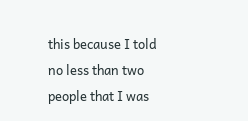this because I told no less than two people that I was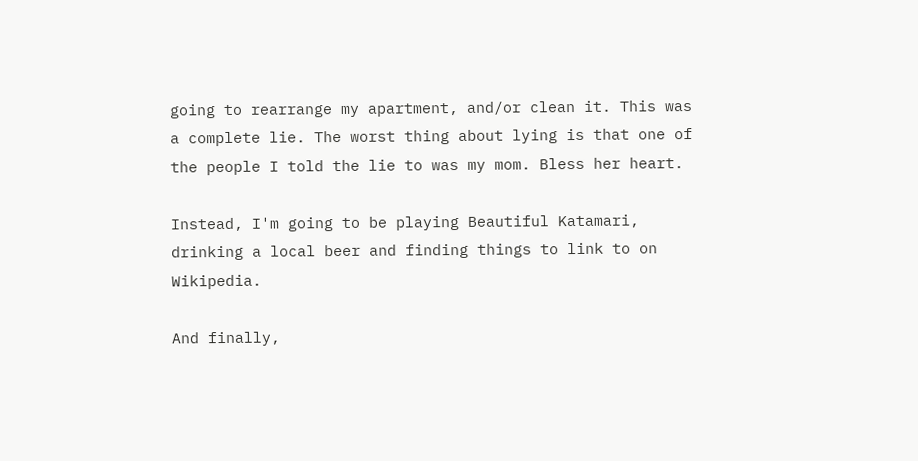going to rearrange my apartment, and/or clean it. This was a complete lie. The worst thing about lying is that one of the people I told the lie to was my mom. Bless her heart.

Instead, I'm going to be playing Beautiful Katamari, drinking a local beer and finding things to link to on Wikipedia.

And finally,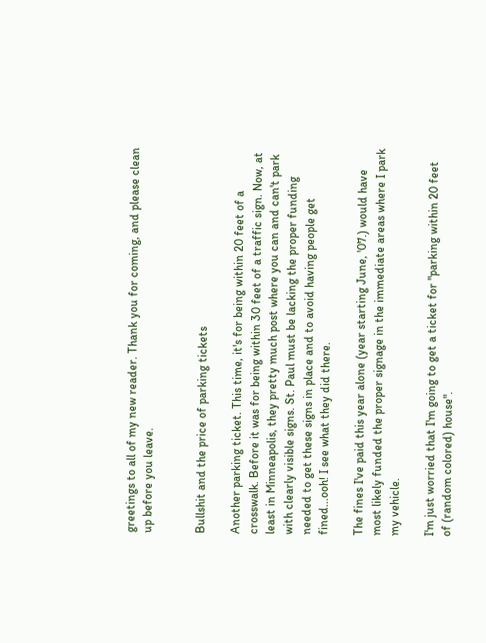greetings to all of my new reader. Thank you for coming, and please clean up before you leave.


Bullshit and the price of parking tickets

Another parking ticket. This time, it's for being within 20 feet of a crosswalk. Before it was for being within 30 feet of a traffic sign. Now, at least in Minneapolis, they pretty much post where you can and can't park with clearly visible signs. St. Paul must be lacking the proper funding needed to get these signs in place and to avoid having people get fined...ooh! I see what they did there.

The fines I've paid this year alone (year starting June, '07.) would have most likely funded the proper signage in the immediate areas where I park my vehicle.

I'm just worried that I'm going to get a ticket for "parking within 20 feet of (random colored) house".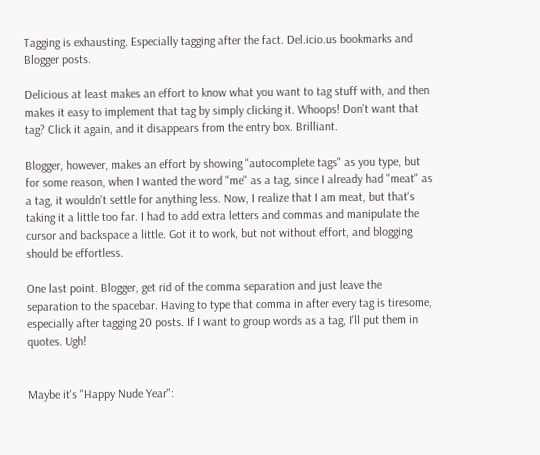Tagging is exhausting. Especially tagging after the fact. Del.icio.us bookmarks and Blogger posts.

Delicious at least makes an effort to know what you want to tag stuff with, and then makes it easy to implement that tag by simply clicking it. Whoops! Don't want that tag? Click it again, and it disappears from the entry box. Brilliant.

Blogger, however, makes an effort by showing "autocomplete tags" as you type, but for some reason, when I wanted the word "me" as a tag, since I already had "meat" as a tag, it wouldn't settle for anything less. Now, I realize that I am meat, but that's taking it a little too far. I had to add extra letters and commas and manipulate the cursor and backspace a little. Got it to work, but not without effort, and blogging should be effortless.

One last point. Blogger, get rid of the comma separation and just leave the separation to the spacebar. Having to type that comma in after every tag is tiresome, especially after tagging 20 posts. If I want to group words as a tag, I'll put them in quotes. Ugh!


Maybe it's "Happy Nude Year":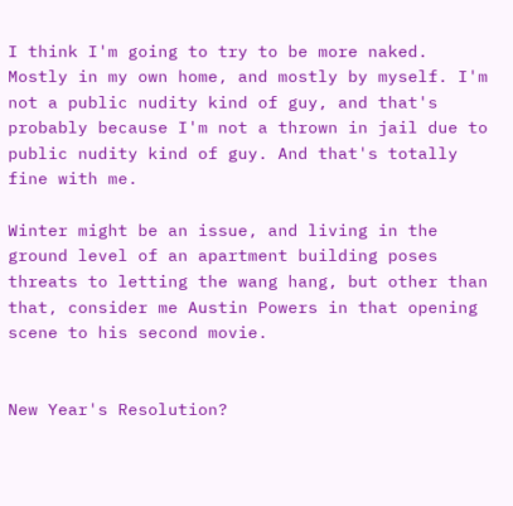I think I'm going to try to be more naked. Mostly in my own home, and mostly by myself. I'm not a public nudity kind of guy, and that's probably because I'm not a thrown in jail due to public nudity kind of guy. And that's totally fine with me.

Winter might be an issue, and living in the ground level of an apartment building poses threats to letting the wang hang, but other than that, consider me Austin Powers in that opening scene to his second movie.


New Year's Resolution?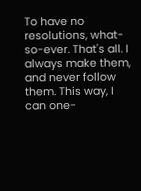To have no resolutions, what-so-ever. That's all. I always make them, and never follow them. This way, I can one-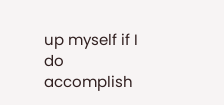up myself if I do accomplish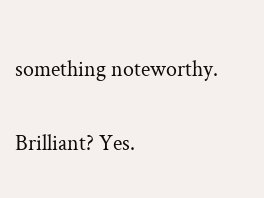something noteworthy.

Brilliant? Yes.